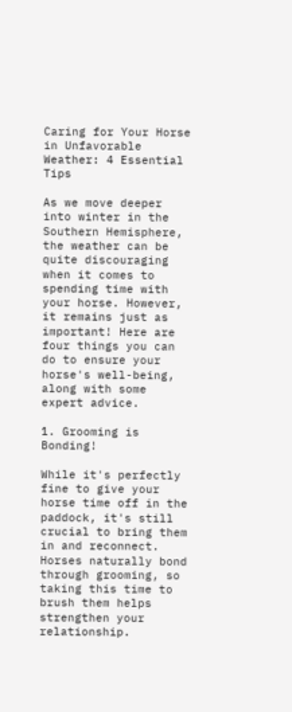Caring for Your Horse in Unfavorable Weather: 4 Essential Tips

As we move deeper into winter in the Southern Hemisphere, the weather can be quite discouraging when it comes to spending time with your horse. However, it remains just as important! Here are four things you can do to ensure your horse's well-being, along with some expert advice.

1. Grooming is Bonding!

While it's perfectly fine to give your horse time off in the paddock, it's still crucial to bring them in and reconnect. Horses naturally bond through grooming, so taking this time to brush them helps strengthen your relationship.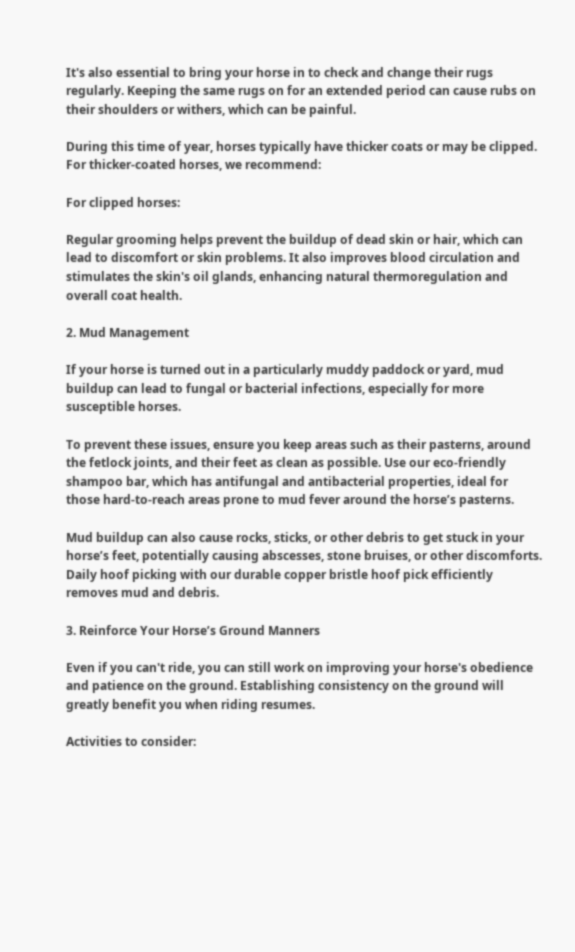It's also essential to bring your horse in to check and change their rugs regularly. Keeping the same rugs on for an extended period can cause rubs on their shoulders or withers, which can be painful.

During this time of year, horses typically have thicker coats or may be clipped. For thicker-coated horses, we recommend:

For clipped horses:

Regular grooming helps prevent the buildup of dead skin or hair, which can lead to discomfort or skin problems. It also improves blood circulation and stimulates the skin's oil glands, enhancing natural thermoregulation and overall coat health.

2. Mud Management

If your horse is turned out in a particularly muddy paddock or yard, mud buildup can lead to fungal or bacterial infections, especially for more susceptible horses.

To prevent these issues, ensure you keep areas such as their pasterns, around the fetlock joints, and their feet as clean as possible. Use our eco-friendly shampoo bar, which has antifungal and antibacterial properties, ideal for those hard-to-reach areas prone to mud fever around the horse’s pasterns.

Mud buildup can also cause rocks, sticks, or other debris to get stuck in your horse’s feet, potentially causing abscesses, stone bruises, or other discomforts. Daily hoof picking with our durable copper bristle hoof pick efficiently removes mud and debris.

3. Reinforce Your Horse’s Ground Manners

Even if you can't ride, you can still work on improving your horse's obedience and patience on the ground. Establishing consistency on the ground will greatly benefit you when riding resumes.

Activities to consider: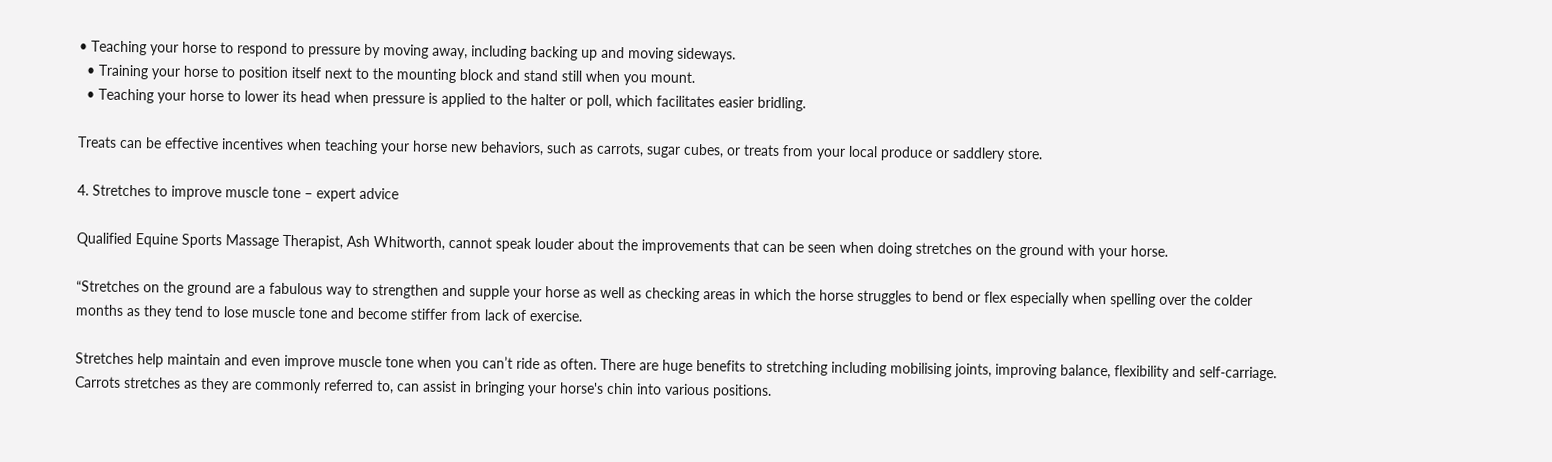• Teaching your horse to respond to pressure by moving away, including backing up and moving sideways.
  • Training your horse to position itself next to the mounting block and stand still when you mount.
  • Teaching your horse to lower its head when pressure is applied to the halter or poll, which facilitates easier bridling.

Treats can be effective incentives when teaching your horse new behaviors, such as carrots, sugar cubes, or treats from your local produce or saddlery store.

4. Stretches to improve muscle tone – expert advice

Qualified Equine Sports Massage Therapist, Ash Whitworth, cannot speak louder about the improvements that can be seen when doing stretches on the ground with your horse.

“Stretches on the ground are a fabulous way to strengthen and supple your horse as well as checking areas in which the horse struggles to bend or flex especially when spelling over the colder months as they tend to lose muscle tone and become stiffer from lack of exercise.

Stretches help maintain and even improve muscle tone when you can’t ride as often. There are huge benefits to stretching including mobilising joints, improving balance, flexibility and self-carriage. Carrots stretches as they are commonly referred to, can assist in bringing your horse's chin into various positions.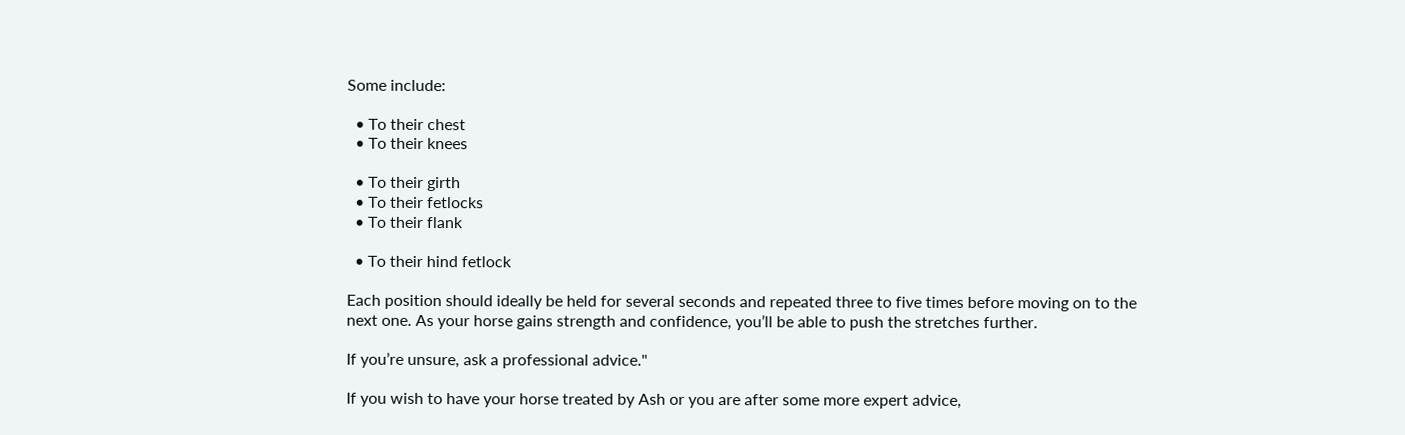Some include:

  • To their chest
  • To their knees

  • To their girth
  • To their fetlocks
  • To their flank

  • To their hind fetlock

Each position should ideally be held for several seconds and repeated three to five times before moving on to the next one. As your horse gains strength and confidence, you’ll be able to push the stretches further.

If you’re unsure, ask a professional advice."

If you wish to have your horse treated by Ash or you are after some more expert advice,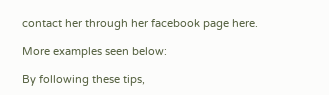contact her through her facebook page here.

More examples seen below:

By following these tips,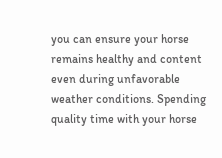you can ensure your horse remains healthy and content even during unfavorable weather conditions. Spending quality time with your horse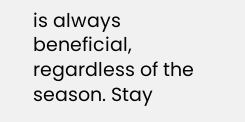is always beneficial, regardless of the season. Stay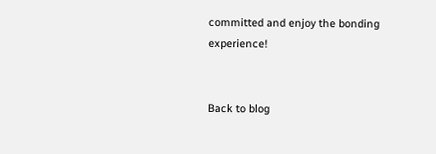committed and enjoy the bonding experience!


Back to blog